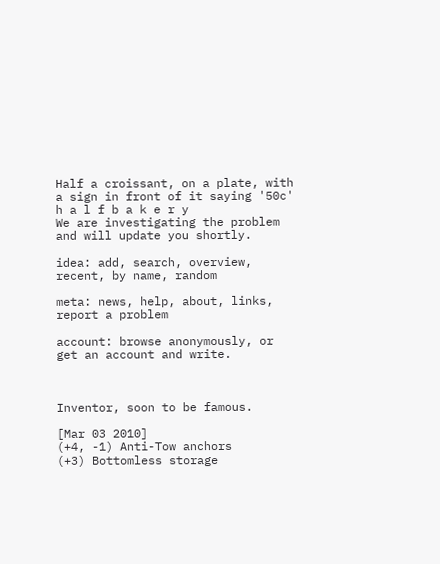Half a croissant, on a plate, with a sign in front of it saying '50c'
h a l f b a k e r y
We are investigating the problem and will update you shortly.

idea: add, search, overview, recent, by name, random

meta: news, help, about, links, report a problem

account: browse anonymously, or get an account and write.



Inventor, soon to be famous.

[Mar 03 2010]
(+4, -1) Anti-Tow anchors
(+3) Bottomless storage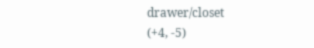drawer/closet
(+4, -5)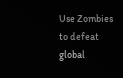Use Zombies to defeat global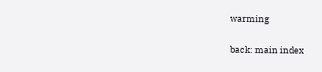warming

back: main index